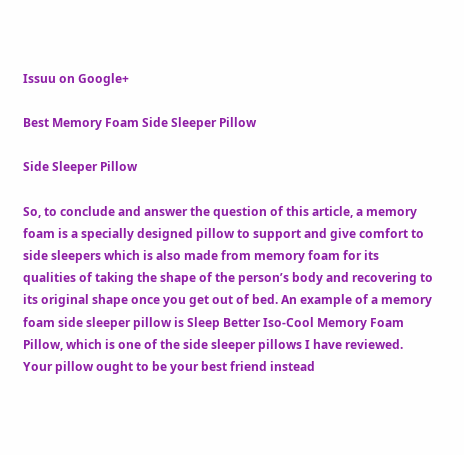Issuu on Google+

Best Memory Foam Side Sleeper Pillow

Side Sleeper Pillow

So, to conclude and answer the question of this article, a memory foam is a specially designed pillow to support and give comfort to side sleepers which is also made from memory foam for its qualities of taking the shape of the person’s body and recovering to its original shape once you get out of bed. An example of a memory foam side sleeper pillow is Sleep Better Iso-Cool Memory Foam Pillow, which is one of the side sleeper pillows I have reviewed. Your pillow ought to be your best friend instead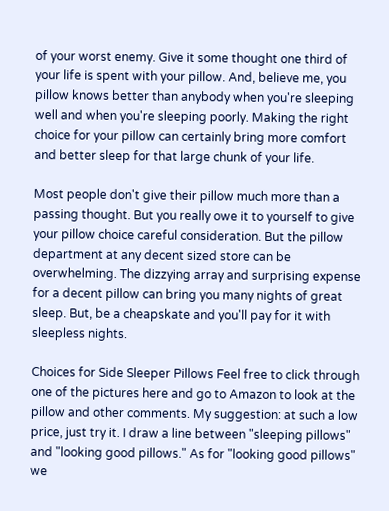of your worst enemy. Give it some thought one third of your life is spent with your pillow. And, believe me, you pillow knows better than anybody when you're sleeping well and when you're sleeping poorly. Making the right choice for your pillow can certainly bring more comfort and better sleep for that large chunk of your life.

Most people don't give their pillow much more than a passing thought. But you really owe it to yourself to give your pillow choice careful consideration. But the pillow department at any decent sized store can be overwhelming. The dizzying array and surprising expense for a decent pillow can bring you many nights of great sleep. But, be a cheapskate and you'll pay for it with sleepless nights.

Choices for Side Sleeper Pillows Feel free to click through one of the pictures here and go to Amazon to look at the pillow and other comments. My suggestion: at such a low price, just try it. I draw a line between "sleeping pillows" and "looking good pillows." As for "looking good pillows" we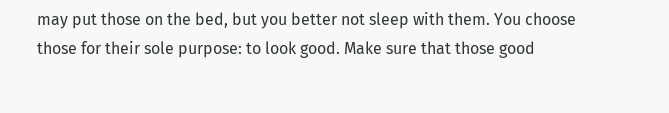may put those on the bed, but you better not sleep with them. You choose those for their sole purpose: to look good. Make sure that those good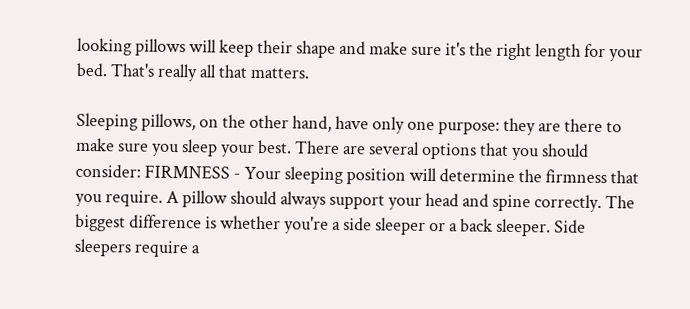looking pillows will keep their shape and make sure it's the right length for your bed. That's really all that matters.

Sleeping pillows, on the other hand, have only one purpose: they are there to make sure you sleep your best. There are several options that you should consider: FIRMNESS - Your sleeping position will determine the firmness that you require. A pillow should always support your head and spine correctly. The biggest difference is whether you're a side sleeper or a back sleeper. Side sleepers require a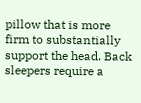pillow that is more firm to substantially support the head. Back sleepers require a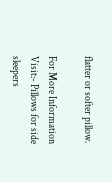flatter or softer pillow.

For More Information Visit:- Pillows for side sleepers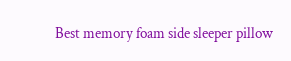Best memory foam side sleeper pillow